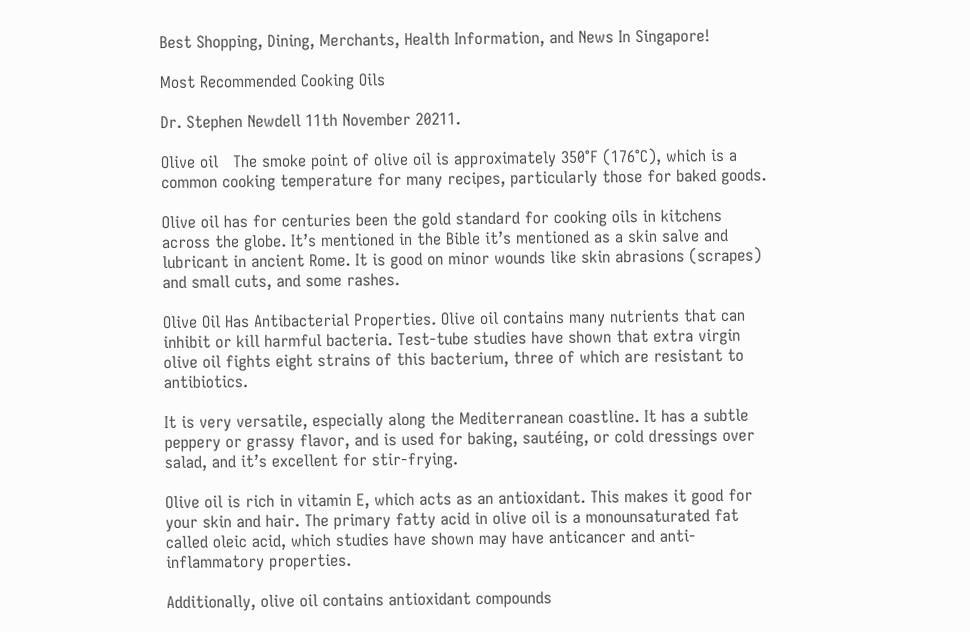Best Shopping, Dining, Merchants, Health Information, and News In Singapore!

Most Recommended Cooking Oils

Dr. Stephen Newdell 11th November 20211.

Olive oil   The smoke point of olive oil is approximately 350°F (176°C), which is a common cooking temperature for many recipes, particularly those for baked goods.

Olive oil has for centuries been the gold standard for cooking oils in kitchens across the globe. It’s mentioned in the Bible it’s mentioned as a skin salve and lubricant in ancient Rome. It is good on minor wounds like skin abrasions (scrapes) and small cuts, and some rashes.

Olive Oil Has Antibacterial Properties. Olive oil contains many nutrients that can inhibit or kill harmful bacteria. Test-tube studies have shown that extra virgin olive oil fights eight strains of this bacterium, three of which are resistant to antibiotics.

It is very versatile, especially along the Mediterranean coastline. It has a subtle peppery or grassy flavor, and is used for baking, sautéing, or cold dressings over salad, and it’s excellent for stir-frying.

Olive oil is rich in vitamin E, which acts as an antioxidant. This makes it good for your skin and hair. The primary fatty acid in olive oil is a monounsaturated fat called oleic acid, which studies have shown may have anticancer and anti-inflammatory properties.

Additionally, olive oil contains antioxidant compounds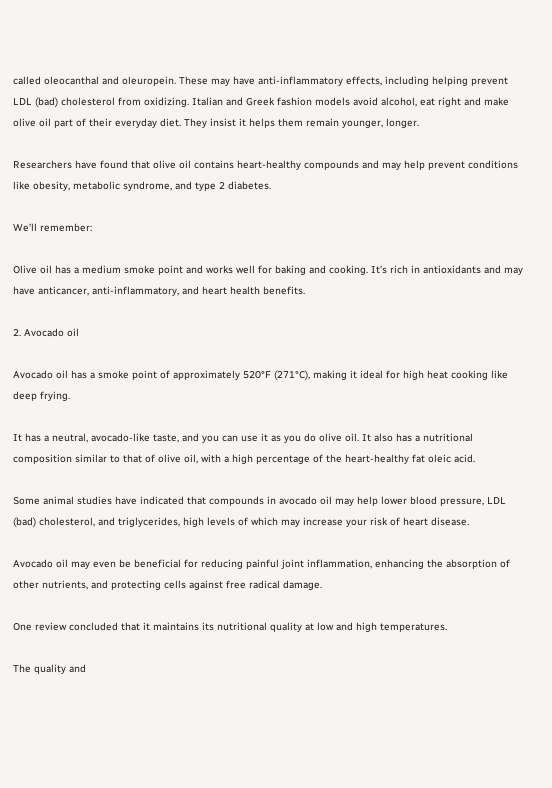called oleocanthal and oleuropein. These may have anti-inflammatory effects, including helping prevent LDL (bad) cholesterol from oxidizing. Italian and Greek fashion models avoid alcohol, eat right and make olive oil part of their everyday diet. They insist it helps them remain younger, longer.

Researchers have found that olive oil contains heart-healthy compounds and may help prevent conditions like obesity, metabolic syndrome, and type 2 diabetes.

We’ll remember:

Olive oil has a medium smoke point and works well for baking and cooking. It’s rich in antioxidants and may have anticancer, anti-inflammatory, and heart health benefits.

2. Avocado oil

Avocado oil has a smoke point of approximately 520°F (271°C), making it ideal for high heat cooking like deep frying.

It has a neutral, avocado-like taste, and you can use it as you do olive oil. It also has a nutritional composition similar to that of olive oil, with a high percentage of the heart-healthy fat oleic acid.

Some animal studies have indicated that compounds in avocado oil may help lower blood pressure, LDL (bad) cholesterol, and triglycerides, high levels of which may increase your risk of heart disease.

Avocado oil may even be beneficial for reducing painful joint inflammation, enhancing the absorption of other nutrients, and protecting cells against free radical damage.

One review concluded that it maintains its nutritional quality at low and high temperatures.

The quality and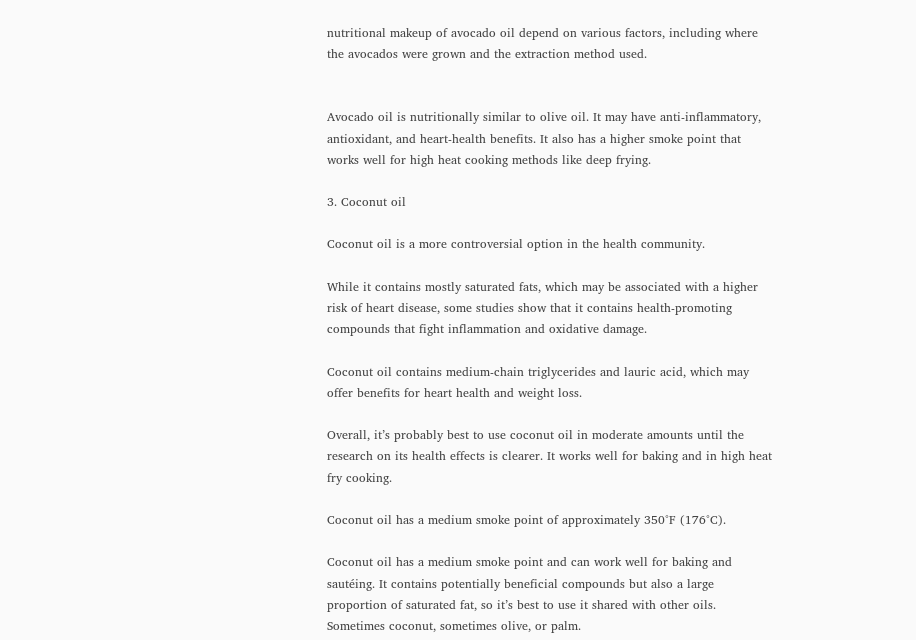nutritional makeup of avocado oil depend on various factors, including where the avocados were grown and the extraction method used.


Avocado oil is nutritionally similar to olive oil. It may have anti-inflammatory, antioxidant, and heart-health benefits. It also has a higher smoke point that works well for high heat cooking methods like deep frying.

3. Coconut oil

Coconut oil is a more controversial option in the health community.

While it contains mostly saturated fats, which may be associated with a higher risk of heart disease, some studies show that it contains health-promoting compounds that fight inflammation and oxidative damage.

Coconut oil contains medium-chain triglycerides and lauric acid, which may offer benefits for heart health and weight loss.

Overall, it’s probably best to use coconut oil in moderate amounts until the research on its health effects is clearer. It works well for baking and in high heat fry cooking.

Coconut oil has a medium smoke point of approximately 350°F (176°C).

Coconut oil has a medium smoke point and can work well for baking and sautéing. It contains potentially beneficial compounds but also a large proportion of saturated fat, so it’s best to use it shared with other oils. Sometimes coconut, sometimes olive, or palm.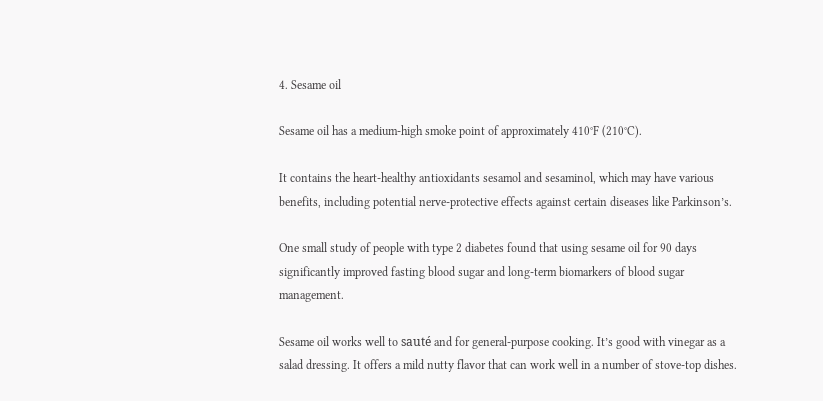4. Sesame oil

Sesame oil has a medium-high smoke point of approximately 410°F (210°C).

It contains the heart-healthy antioxidants sesamol and sesaminol, which may have various benefits, including potential nerve-protective effects against certain diseases like Parkinson’s.

One small study of people with type 2 diabetes found that using sesame oil for 90 days significantly improved fasting blood sugar and long-term biomarkers of blood sugar management.

Sesame oil works well to sauté and for general-purpose cooking. It’s good with vinegar as a salad dressing. It offers a mild nutty flavor that can work well in a number of stove-top dishes.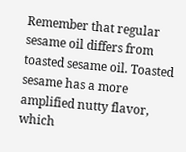Remember that regular sesame oil differs from toasted sesame oil. Toasted sesame has a more amplified nutty flavor, which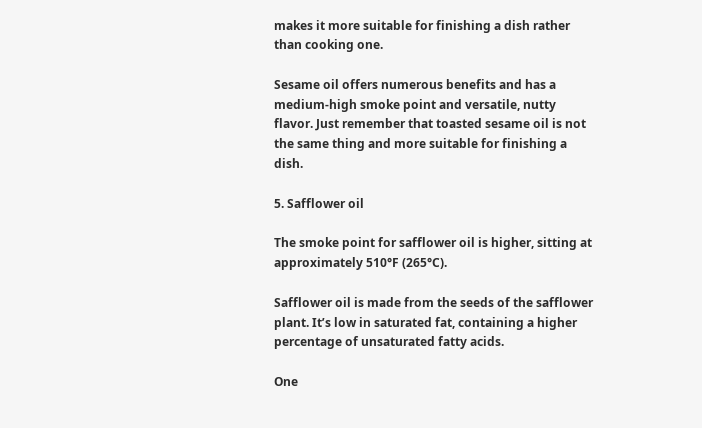makes it more suitable for finishing a dish rather than cooking one.

Sesame oil offers numerous benefits and has a medium-high smoke point and versatile, nutty flavor. Just remember that toasted sesame oil is not the same thing and more suitable for finishing a dish.

5. Safflower oil

The smoke point for safflower oil is higher, sitting at approximately 510°F (265°C).

Safflower oil is made from the seeds of the safflower plant. It’s low in saturated fat, containing a higher percentage of unsaturated fatty acids.

One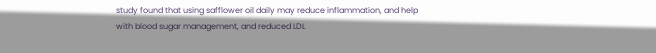study found that using safflower oil daily may reduce inflammation, and help with blood sugar management, and reduced LDL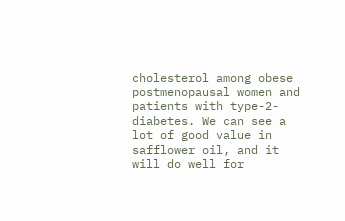cholesterol among obese postmenopausal women and patients with type-2-diabetes. We can see a lot of good value in safflower oil, and it will do well for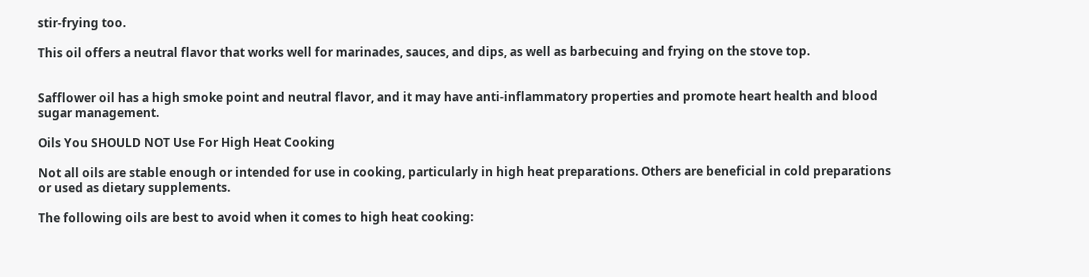stir-frying too.

This oil offers a neutral flavor that works well for marinades, sauces, and dips, as well as barbecuing and frying on the stove top.


Safflower oil has a high smoke point and neutral flavor, and it may have anti-inflammatory properties and promote heart health and blood sugar management.

Oils You SHOULD NOT Use For High Heat Cooking

Not all oils are stable enough or intended for use in cooking, particularly in high heat preparations. Others are beneficial in cold preparations or used as dietary supplements.

The following oils are best to avoid when it comes to high heat cooking: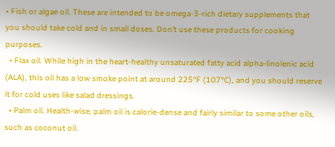• Fish or algae oil. These are intended to be omega-3-rich dietary supplements that you should take cold and in small doses. Don’t use these products for cooking purposes.
  • Flax oil. While high in the heart-healthy unsaturated fatty acid alpha-linolenic acid (ALA), this oil has a low smoke point at around 225°F (107°C), and you should reserve it for cold uses like salad dressings.
  • Palm oil. Health-wise, palm oil is calorie-dense and fairly similar to some other oils, such as coconut oil.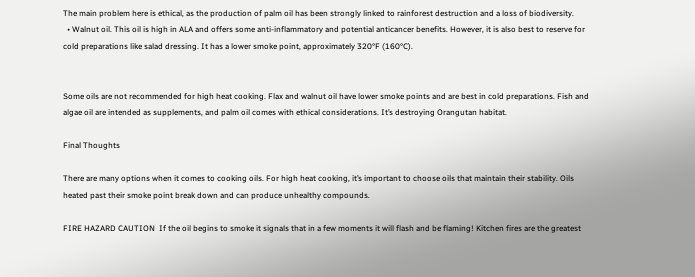The main problem here is ethical, as the production of palm oil has been strongly linked to rainforest destruction and a loss of biodiversity.
  • Walnut oil. This oil is high in ALA and offers some anti-inflammatory and potential anticancer benefits. However, it is also best to reserve for cold preparations like salad dressing. It has a lower smoke point, approximately 320°F (160°C).


Some oils are not recommended for high heat cooking. Flax and walnut oil have lower smoke points and are best in cold preparations. Fish and algae oil are intended as supplements, and palm oil comes with ethical considerations. It’s destroying Orangutan habitat.

Final Thoughts

There are many options when it comes to cooking oils. For high heat cooking, it’s important to choose oils that maintain their stability. Oils heated past their smoke point break down and can produce unhealthy compounds.

FIRE HAZARD CAUTION  If the oil begins to smoke it signals that in a few moments it will flash and be flaming! Kitchen fires are the greatest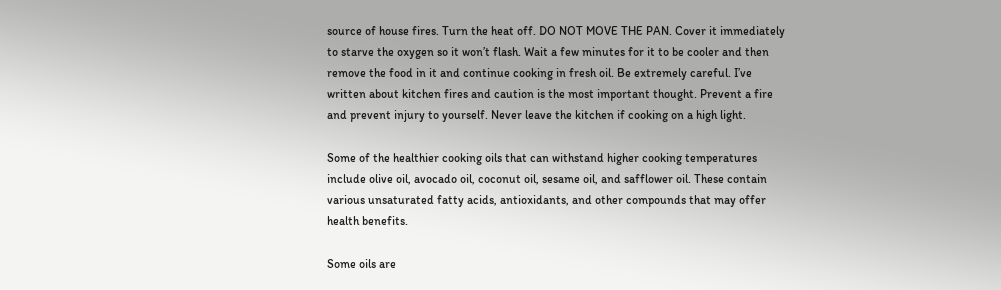source of house fires. Turn the heat off. DO NOT MOVE THE PAN. Cover it immediately to starve the oxygen so it won’t flash. Wait a few minutes for it to be cooler and then remove the food in it and continue cooking in fresh oil. Be extremely careful. I’ve written about kitchen fires and caution is the most important thought. Prevent a fire and prevent injury to yourself. Never leave the kitchen if cooking on a high light.

Some of the healthier cooking oils that can withstand higher cooking temperatures include olive oil, avocado oil, coconut oil, sesame oil, and safflower oil. These contain various unsaturated fatty acids, antioxidants, and other compounds that may offer health benefits.

Some oils are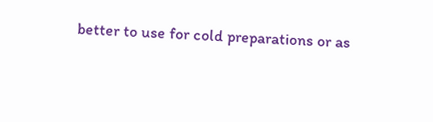better to use for cold preparations or as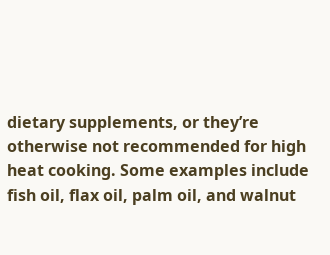dietary supplements, or they’re otherwise not recommended for high heat cooking. Some examples include fish oil, flax oil, palm oil, and walnut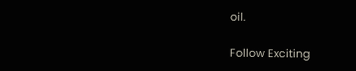oil.

Follow Exciting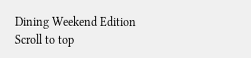Dining Weekend Edition
Scroll to top